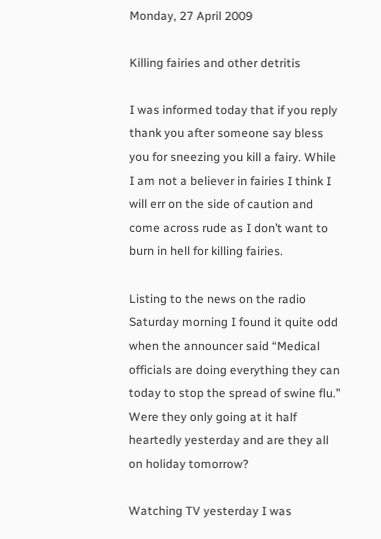Monday, 27 April 2009

Killing fairies and other detritis

I was informed today that if you reply thank you after someone say bless you for sneezing you kill a fairy. While I am not a believer in fairies I think I will err on the side of caution and come across rude as I don’t want to burn in hell for killing fairies.

Listing to the news on the radio Saturday morning I found it quite odd when the announcer said “Medical officials are doing everything they can today to stop the spread of swine flu.” Were they only going at it half heartedly yesterday and are they all on holiday tomorrow?

Watching TV yesterday I was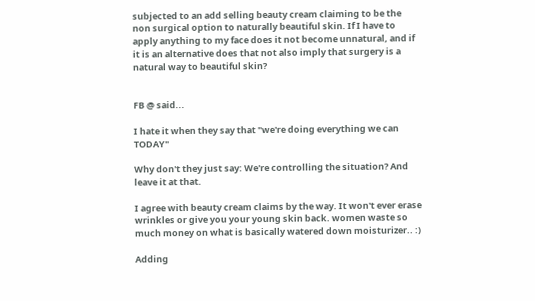subjected to an add selling beauty cream claiming to be the non surgical option to naturally beautiful skin. If I have to apply anything to my face does it not become unnatural, and if it is an alternative does that not also imply that surgery is a natural way to beautiful skin?


FB @ said...

I hate it when they say that "we're doing everything we can TODAY"

Why don't they just say: We're controlling the situation? And leave it at that.

I agree with beauty cream claims by the way. It won't ever erase wrinkles or give you your young skin back. women waste so much money on what is basically watered down moisturizer.. :)

Adding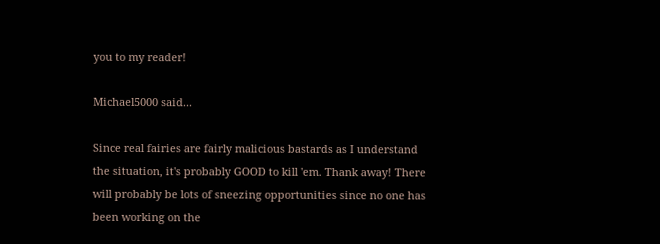you to my reader!

Michael5000 said...

Since real fairies are fairly malicious bastards as I understand the situation, it's probably GOOD to kill 'em. Thank away! There will probably be lots of sneezing opportunities since no one has been working on the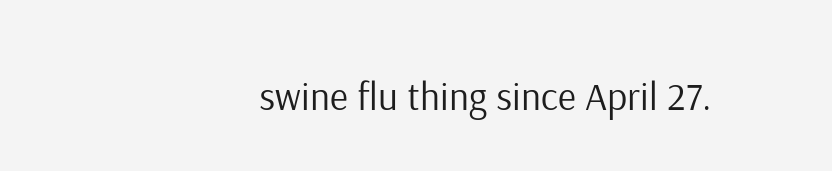swine flu thing since April 27.